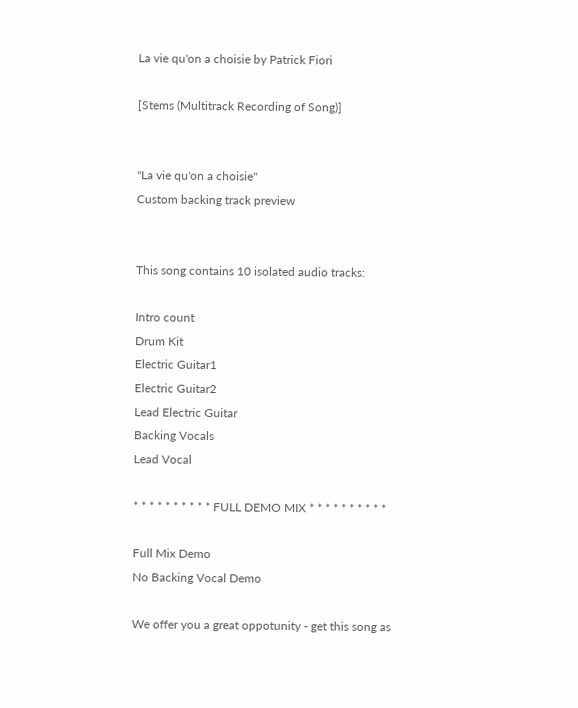La vie qu'on a choisie by Patrick Fiori

[Stems (Multitrack Recording of Song)]


"La vie qu'on a choisie"
Custom backing track preview


This song contains 10 isolated audio tracks:

Intro count
Drum Kit
Electric Guitar1
Electric Guitar2
Lead Electric Guitar
Backing Vocals
Lead Vocal

* * * * * * * * * * FULL DEMO MIX * * * * * * * * * *

Full Mix Demo
No Backing Vocal Demo

We offer you a great oppotunity - get this song as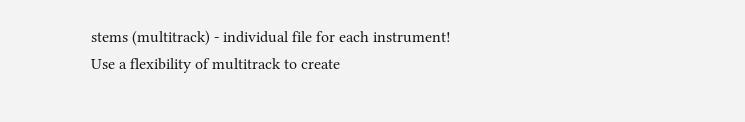stems (multitrack) - individual file for each instrument!
Use a flexibility of multitrack to create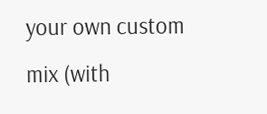your own custom mix (with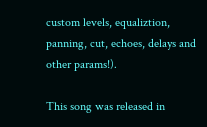custom levels, equaliztion, panning, cut, echoes, delays and other params!).

This song was released in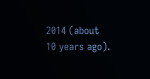2014 (about 10 years ago).